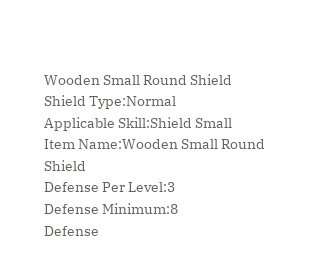Wooden Small Round Shield
Shield Type:Normal
Applicable Skill:Shield Small
Item Name:Wooden Small Round Shield
Defense Per Level:3
Defense Minimum:8
Defense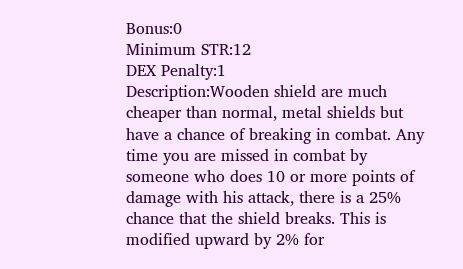Bonus:0
Minimum STR:12
DEX Penalty:1
Description:Wooden shield are much cheaper than normal, metal shields but have a chance of breaking in combat. Any time you are missed in combat by someone who does 10 or more points of damage with his attack, there is a 25% chance that the shield breaks. This is modified upward by 2% for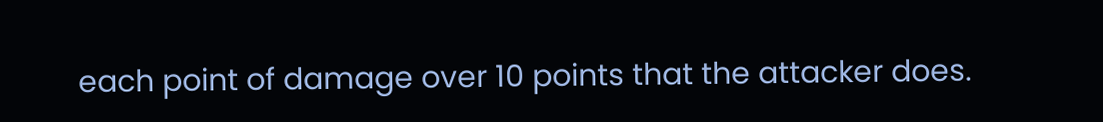each point of damage over 10 points that the attacker does.